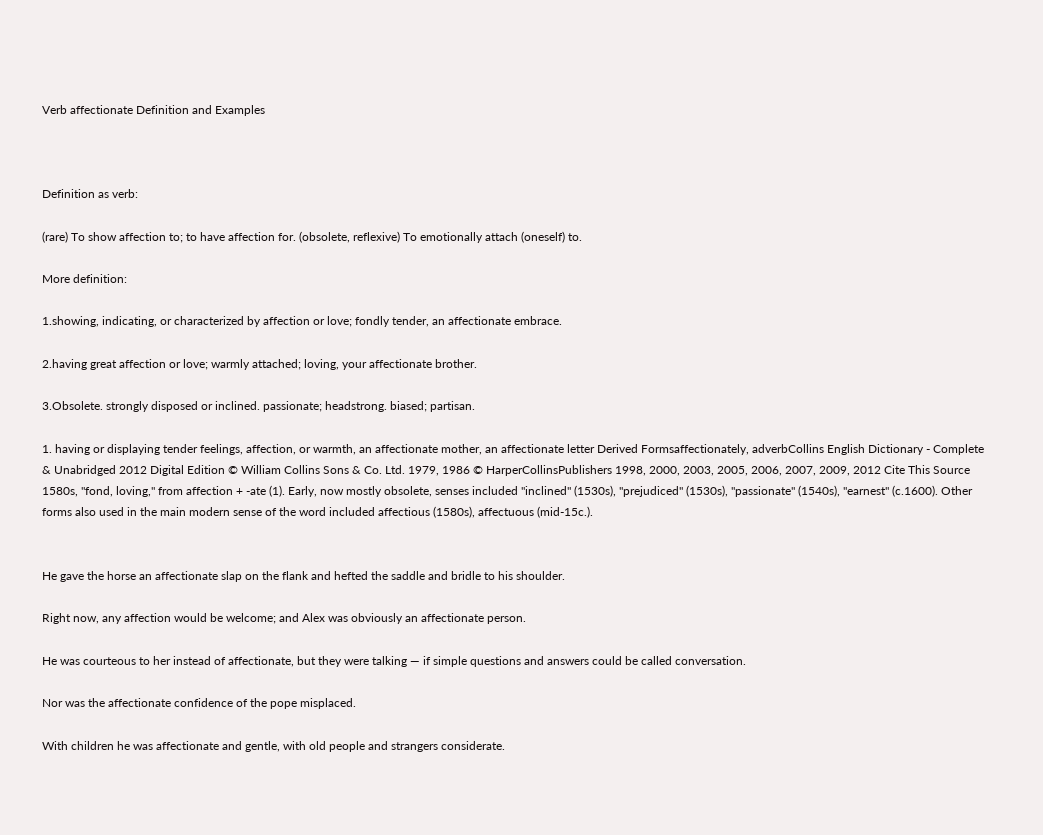Verb affectionate Definition and Examples



Definition as verb:

(rare) To show affection to; to have affection for. (obsolete, reflexive) To emotionally attach (oneself) to.

More definition:

1.showing, indicating, or characterized by affection or love; fondly tender, an affectionate embrace.

2.having great affection or love; warmly attached; loving, your affectionate brother.

3.Obsolete. strongly disposed or inclined. passionate; headstrong. biased; partisan.

1. having or displaying tender feelings, affection, or warmth, an affectionate mother, an affectionate letter Derived Formsaffectionately, adverbCollins English Dictionary - Complete & Unabridged 2012 Digital Edition © William Collins Sons & Co. Ltd. 1979, 1986 © HarperCollinsPublishers 1998, 2000, 2003, 2005, 2006, 2007, 2009, 2012 Cite This Source
1580s, "fond, loving," from affection + -ate (1). Early, now mostly obsolete, senses included "inclined" (1530s), "prejudiced" (1530s), "passionate" (1540s), "earnest" (c.1600). Other forms also used in the main modern sense of the word included affectious (1580s), affectuous (mid-15c.).


He gave the horse an affectionate slap on the flank and hefted the saddle and bridle to his shoulder.

Right now, any affection would be welcome; and Alex was obviously an affectionate person.

He was courteous to her instead of affectionate, but they were talking — if simple questions and answers could be called conversation.

Nor was the affectionate confidence of the pope misplaced.

With children he was affectionate and gentle, with old people and strangers considerate.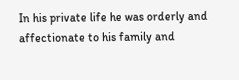In his private life he was orderly and affectionate to his family and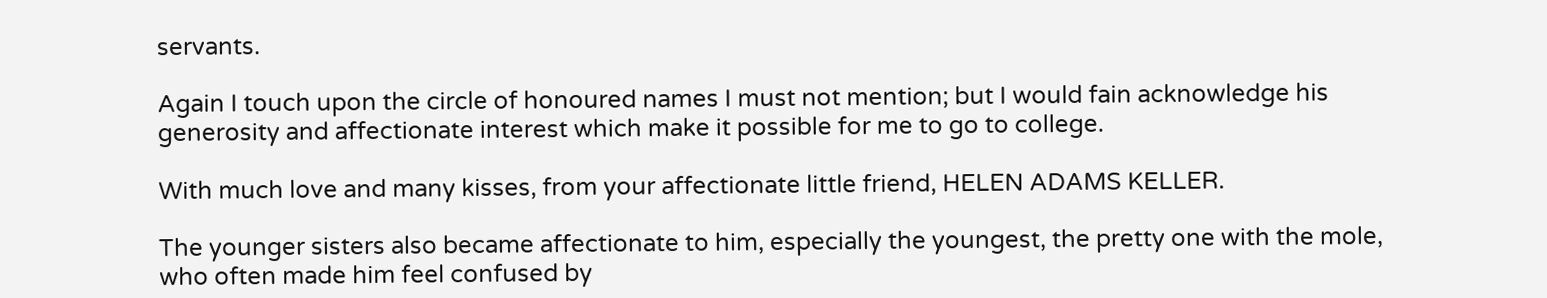servants.

Again I touch upon the circle of honoured names I must not mention; but I would fain acknowledge his generosity and affectionate interest which make it possible for me to go to college.

With much love and many kisses, from your affectionate little friend, HELEN ADAMS KELLER.

The younger sisters also became affectionate to him, especially the youngest, the pretty one with the mole, who often made him feel confused by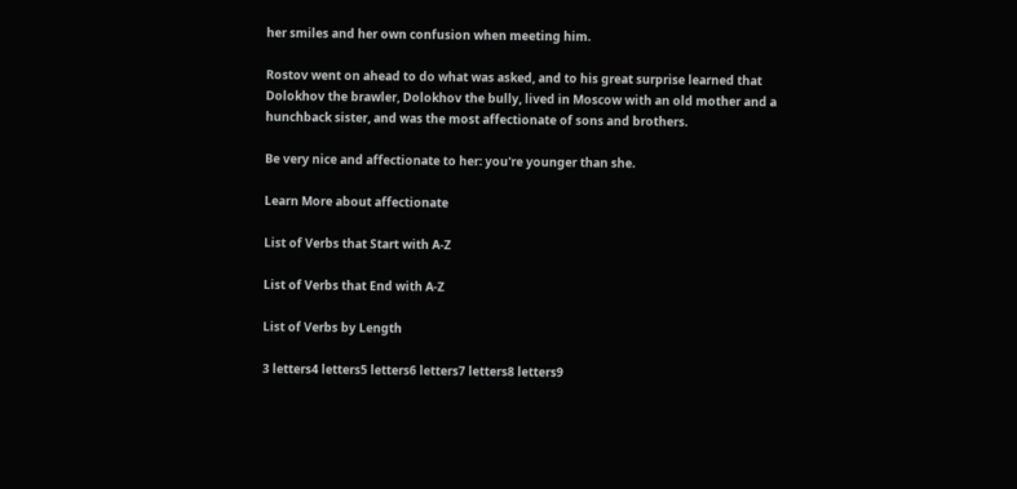her smiles and her own confusion when meeting him.

Rostov went on ahead to do what was asked, and to his great surprise learned that Dolokhov the brawler, Dolokhov the bully, lived in Moscow with an old mother and a hunchback sister, and was the most affectionate of sons and brothers.

Be very nice and affectionate to her: you're younger than she.

Learn More about affectionate

List of Verbs that Start with A-Z

List of Verbs that End with A-Z

List of Verbs by Length

3 letters4 letters5 letters6 letters7 letters8 letters9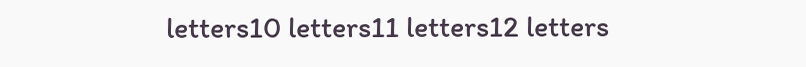letters10 letters11 letters12 letters